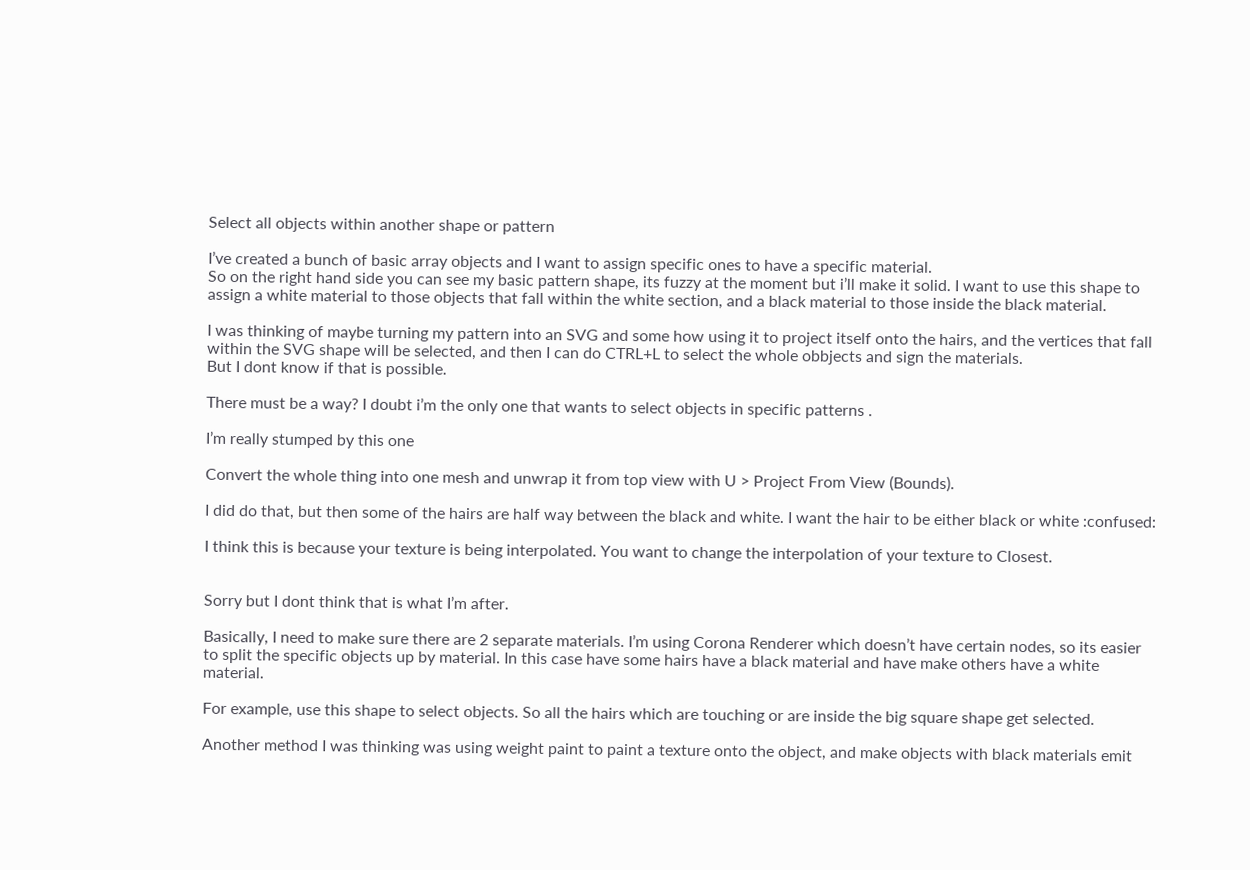Select all objects within another shape or pattern

I’ve created a bunch of basic array objects and I want to assign specific ones to have a specific material.
So on the right hand side you can see my basic pattern shape, its fuzzy at the moment but i’ll make it solid. I want to use this shape to assign a white material to those objects that fall within the white section, and a black material to those inside the black material.

I was thinking of maybe turning my pattern into an SVG and some how using it to project itself onto the hairs, and the vertices that fall within the SVG shape will be selected, and then I can do CTRL+L to select the whole obbjects and sign the materials.
But I dont know if that is possible.

There must be a way? I doubt i’m the only one that wants to select objects in specific patterns .

I’m really stumped by this one

Convert the whole thing into one mesh and unwrap it from top view with U > Project From View (Bounds).

I did do that, but then some of the hairs are half way between the black and white. I want the hair to be either black or white :confused:

I think this is because your texture is being interpolated. You want to change the interpolation of your texture to Closest.


Sorry but I dont think that is what I’m after.

Basically, I need to make sure there are 2 separate materials. I’m using Corona Renderer which doesn’t have certain nodes, so its easier to split the specific objects up by material. In this case have some hairs have a black material and have make others have a white material.

For example, use this shape to select objects. So all the hairs which are touching or are inside the big square shape get selected.

Another method I was thinking was using weight paint to paint a texture onto the object, and make objects with black materials emit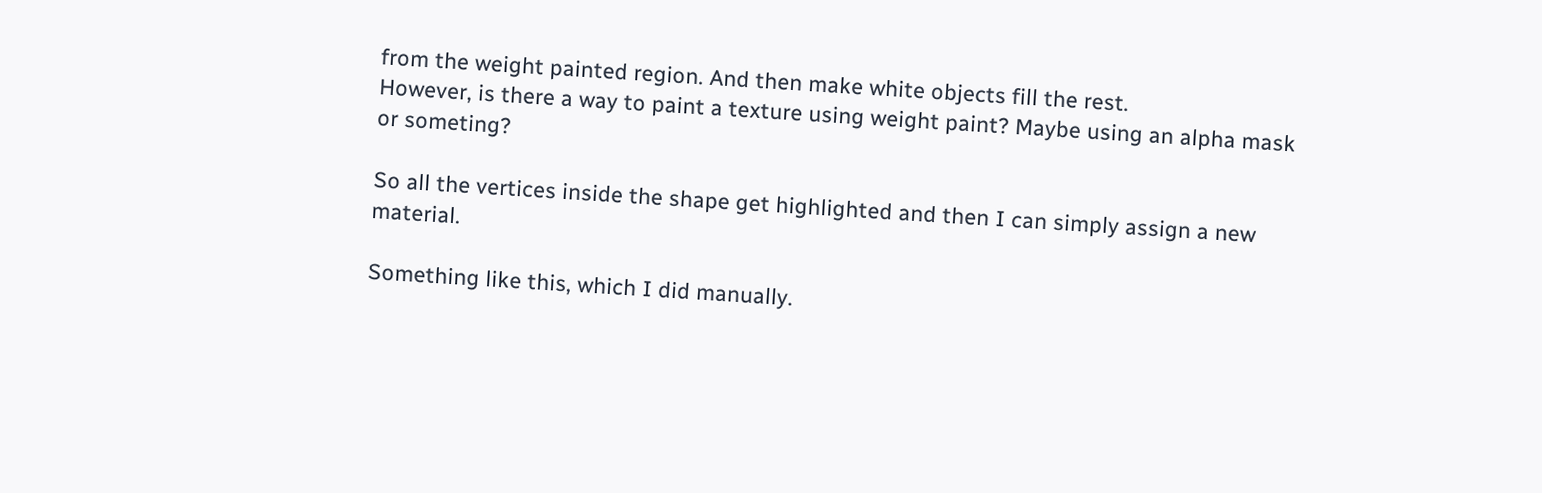from the weight painted region. And then make white objects fill the rest.
However, is there a way to paint a texture using weight paint? Maybe using an alpha mask or someting?

So all the vertices inside the shape get highlighted and then I can simply assign a new material.

Something like this, which I did manually.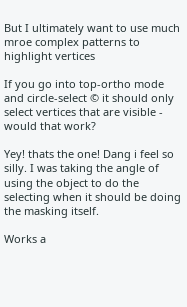But I ultimately want to use much mroe complex patterns to highlight vertices

If you go into top-ortho mode and circle-select © it should only select vertices that are visible - would that work?

Yey! thats the one! Dang i feel so silly. I was taking the angle of using the object to do the selecting when it should be doing the masking itself.

Works a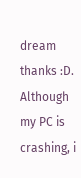dream thanks :D. Although my PC is crashing, i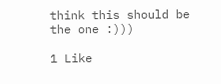think this should be the one :)))

1 Like